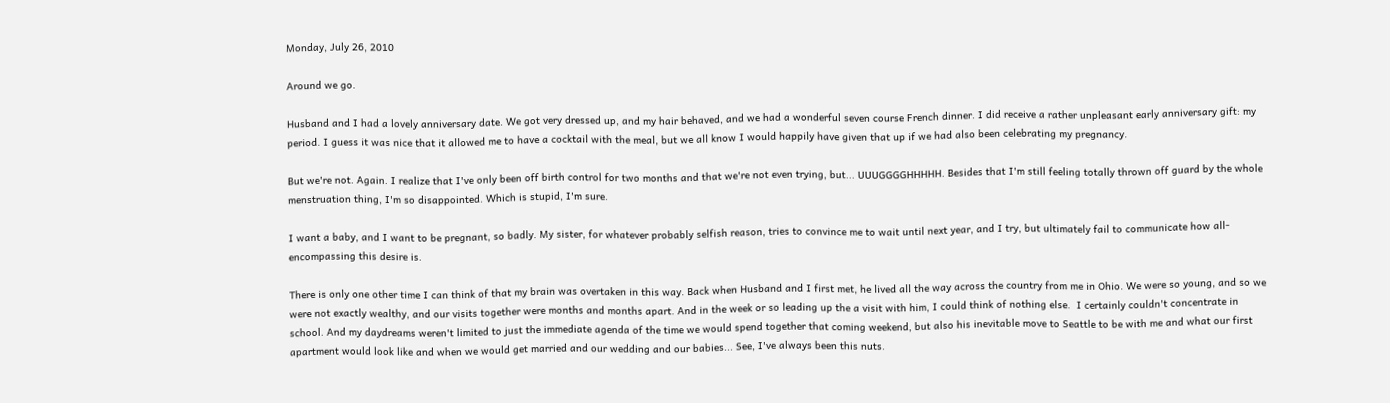Monday, July 26, 2010

Around we go.

Husband and I had a lovely anniversary date. We got very dressed up, and my hair behaved, and we had a wonderful seven course French dinner. I did receive a rather unpleasant early anniversary gift: my period. I guess it was nice that it allowed me to have a cocktail with the meal, but we all know I would happily have given that up if we had also been celebrating my pregnancy.

But we're not. Again. I realize that I've only been off birth control for two months and that we're not even trying, but... UUUGGGGHHHHH. Besides that I'm still feeling totally thrown off guard by the whole menstruation thing, I'm so disappointed. Which is stupid, I'm sure.

I want a baby, and I want to be pregnant, so badly. My sister, for whatever probably selfish reason, tries to convince me to wait until next year, and I try, but ultimately fail to communicate how all-encompassing this desire is.

There is only one other time I can think of that my brain was overtaken in this way. Back when Husband and I first met, he lived all the way across the country from me in Ohio. We were so young, and so we were not exactly wealthy, and our visits together were months and months apart. And in the week or so leading up the a visit with him, I could think of nothing else.  I certainly couldn't concentrate in school. And my daydreams weren't limited to just the immediate agenda of the time we would spend together that coming weekend, but also his inevitable move to Seattle to be with me and what our first apartment would look like and when we would get married and our wedding and our babies... See, I've always been this nuts.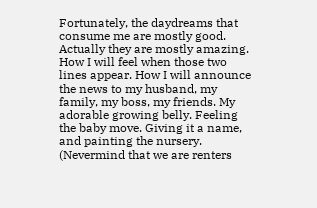Fortunately, the daydreams that consume me are mostly good. Actually they are mostly amazing. How I will feel when those two lines appear. How I will announce the news to my husband, my family, my boss, my friends. My adorable growing belly. Feeling the baby move. Giving it a name, and painting the nursery. (Nevermind that we are renters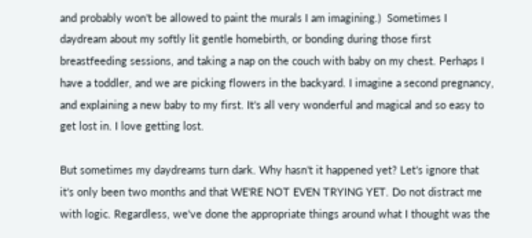and probably won't be allowed to paint the murals I am imagining.)  Sometimes I daydream about my softly lit gentle homebirth, or bonding during those first breastfeeding sessions, and taking a nap on the couch with baby on my chest. Perhaps I have a toddler, and we are picking flowers in the backyard. I imagine a second pregnancy, and explaining a new baby to my first. It's all very wonderful and magical and so easy to get lost in. I love getting lost.

But sometimes my daydreams turn dark. Why hasn't it happened yet? Let's ignore that it's only been two months and that WE'RE NOT EVEN TRYING YET. Do not distract me with logic. Regardless, we've done the appropriate things around what I thought was the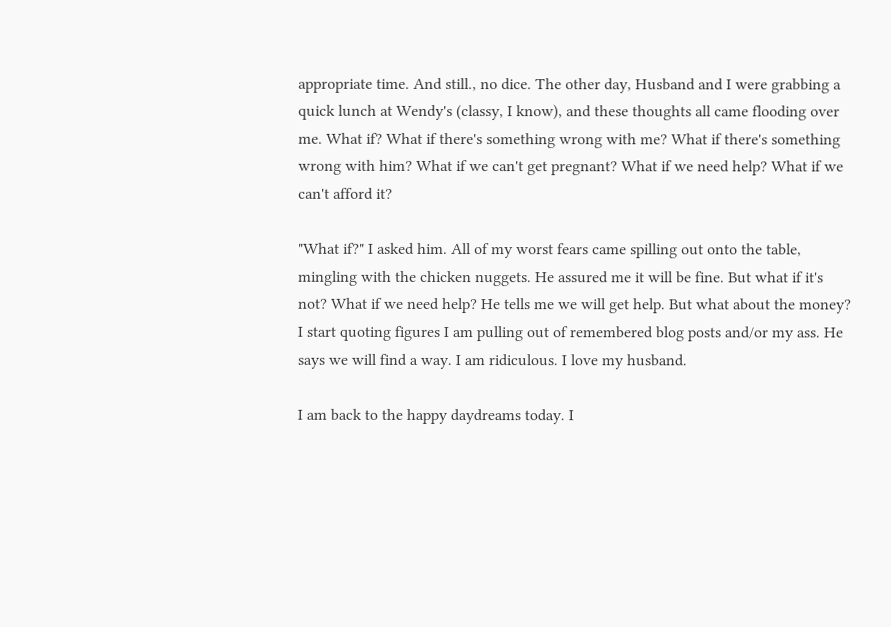appropriate time. And still., no dice. The other day, Husband and I were grabbing a quick lunch at Wendy's (classy, I know), and these thoughts all came flooding over me. What if? What if there's something wrong with me? What if there's something wrong with him? What if we can't get pregnant? What if we need help? What if we can't afford it?

"What if?" I asked him. All of my worst fears came spilling out onto the table, mingling with the chicken nuggets. He assured me it will be fine. But what if it's not? What if we need help? He tells me we will get help. But what about the money? I start quoting figures I am pulling out of remembered blog posts and/or my ass. He says we will find a way. I am ridiculous. I love my husband.

I am back to the happy daydreams today. I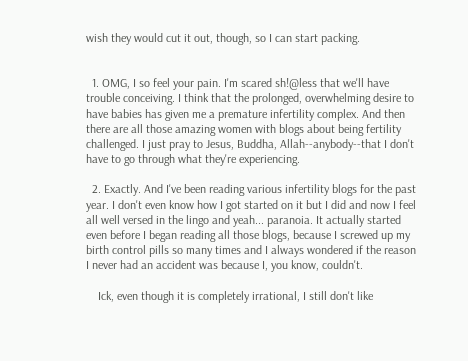wish they would cut it out, though, so I can start packing.


  1. OMG, I so feel your pain. I'm scared sh!@less that we'll have trouble conceiving. I think that the prolonged, overwhelming desire to have babies has given me a premature infertility complex. And then there are all those amazing women with blogs about being fertility challenged. I just pray to Jesus, Buddha, Allah--anybody--that I don't have to go through what they're experiencing.

  2. Exactly. And I've been reading various infertility blogs for the past year. I don't even know how I got started on it but I did and now I feel all well versed in the lingo and yeah... paranoia. It actually started even before I began reading all those blogs, because I screwed up my birth control pills so many times and I always wondered if the reason I never had an accident was because I, you know, couldn't.

    Ick, even though it is completely irrational, I still don't like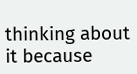thinking about it because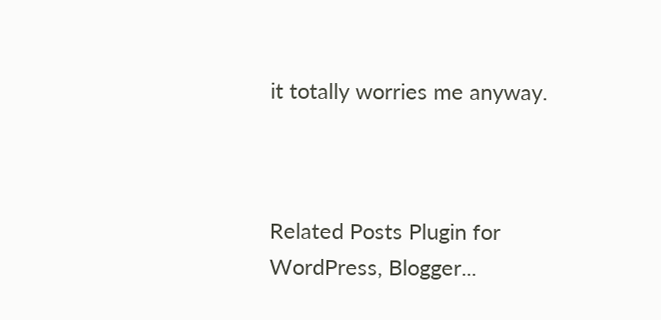it totally worries me anyway.



Related Posts Plugin for WordPress, Blogger...